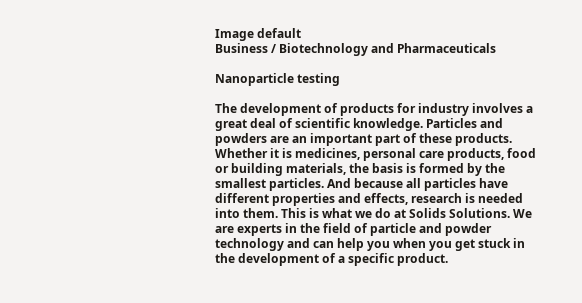Image default
Business / Biotechnology and Pharmaceuticals

Nanoparticle testing

The development of products for industry involves a great deal of scientific knowledge. Particles and powders are an important part of these products. Whether it is medicines, personal care products, food or building materials, the basis is formed by the smallest particles. And because all particles have different properties and effects, research is needed into them. This is what we do at Solids Solutions. We are experts in the field of particle and powder technology and can help you when you get stuck in the development of a specific product.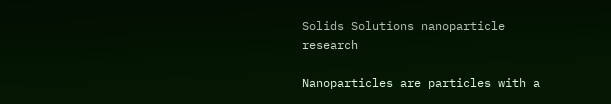Solids Solutions nanoparticle research

Nanoparticles are particles with a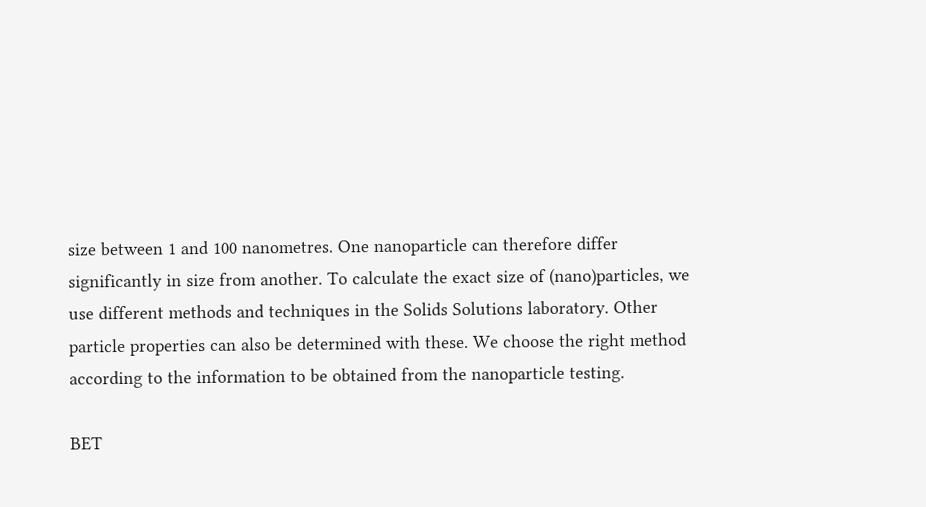size between 1 and 100 nanometres. One nanoparticle can therefore differ significantly in size from another. To calculate the exact size of (nano)particles, we use different methods and techniques in the Solids Solutions laboratory. Other particle properties can also be determined with these. We choose the right method according to the information to be obtained from the nanoparticle testing.

BET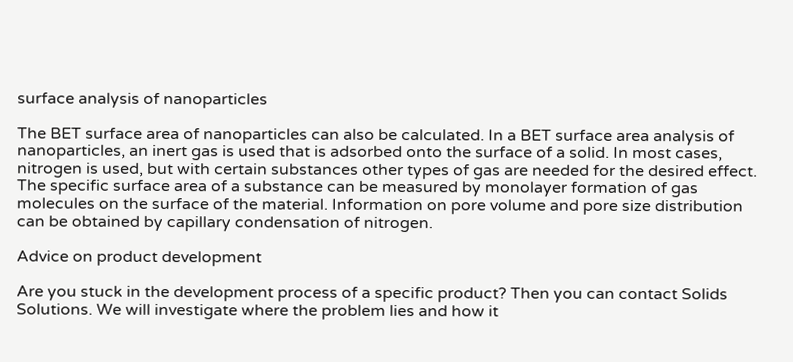surface analysis of nanoparticles

The BET surface area of nanoparticles can also be calculated. In a BET surface area analysis of nanoparticles, an inert gas is used that is adsorbed onto the surface of a solid. In most cases, nitrogen is used, but with certain substances other types of gas are needed for the desired effect. The specific surface area of a substance can be measured by monolayer formation of gas molecules on the surface of the material. Information on pore volume and pore size distribution can be obtained by capillary condensation of nitrogen.

Advice on product development

Are you stuck in the development process of a specific product? Then you can contact Solids Solutions. We will investigate where the problem lies and how it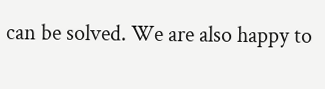can be solved. We are also happy to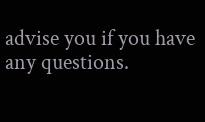advise you if you have any questions.